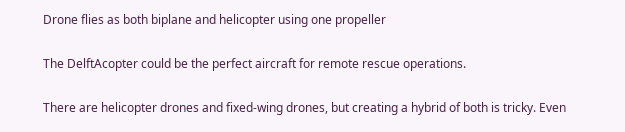Drone flies as both biplane and helicopter using one propeller

The DelftAcopter could be the perfect aircraft for remote rescue operations.

There are helicopter drones and fixed-wing drones, but creating a hybrid of both is tricky. Even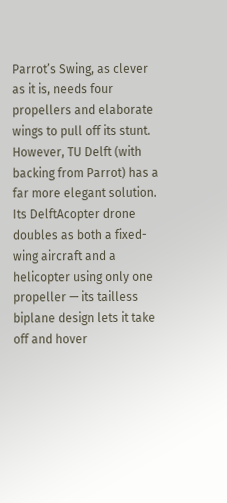Parrot’s Swing, as clever as it is, needs four propellers and elaborate wings to pull off its stunt. However, TU Delft (with backing from Parrot) has a far more elegant solution. Its DelftAcopter drone doubles as both a fixed-wing aircraft and a helicopter using only one propeller — its tailless biplane design lets it take off and hover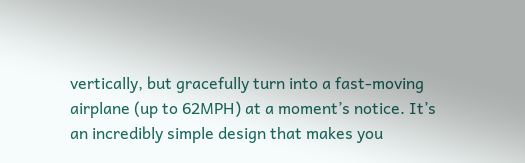vertically, but gracefully turn into a fast-moving airplane (up to 62MPH) at a moment’s notice. It’s an incredibly simple design that makes you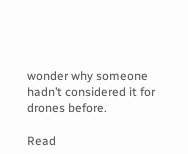wonder why someone hadn’t considered it for drones before.

Read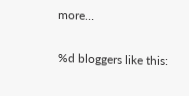more…

%d bloggers like this: